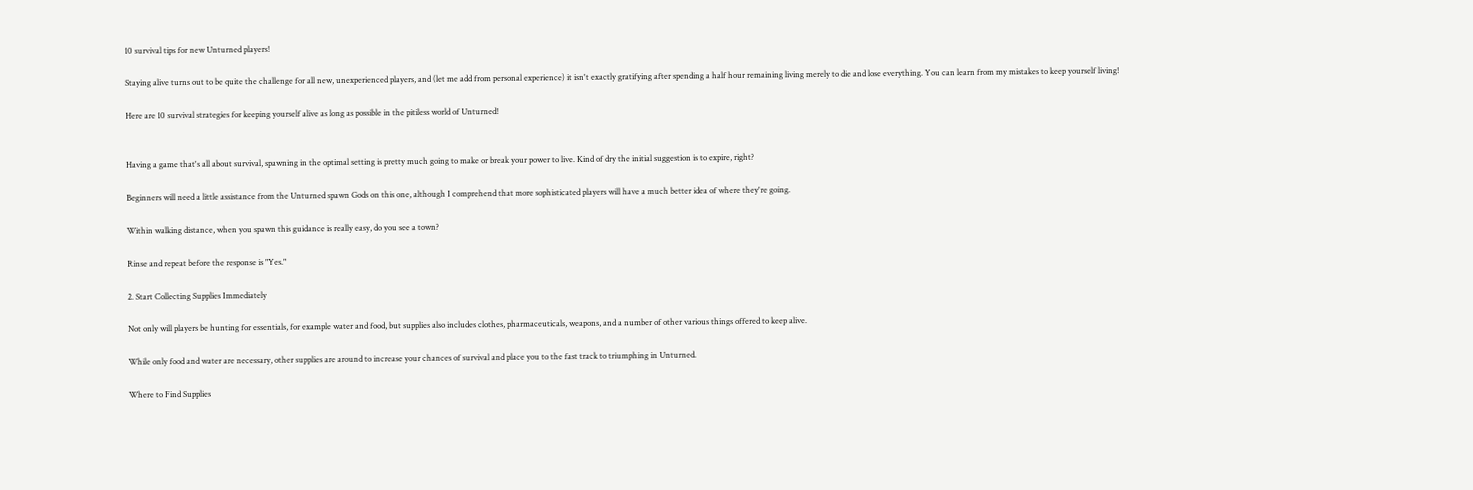10 survival tips for new Unturned players!

Staying alive turns out to be quite the challenge for all new, unexperienced players, and (let me add from personal experience) it isn't exactly gratifying after spending a half hour remaining living merely to die and lose everything. You can learn from my mistakes to keep yourself living!

Here are 10 survival strategies for keeping yourself alive as long as possible in the pitiless world of Unturned!


Having a game that's all about survival, spawning in the optimal setting is pretty much going to make or break your power to live. Kind of dry the initial suggestion is to expire, right?

Beginners will need a little assistance from the Unturned spawn Gods on this one, although I comprehend that more sophisticated players will have a much better idea of where they're going.

Within walking distance, when you spawn this guidance is really easy, do you see a town?

Rinse and repeat before the response is "Yes."

2. Start Collecting Supplies Immediately

Not only will players be hunting for essentials, for example water and food, but supplies also includes clothes, pharmaceuticals, weapons, and a number of other various things offered to keep alive.

While only food and water are necessary, other supplies are around to increase your chances of survival and place you to the fast track to triumphing in Unturned.

Where to Find Supplies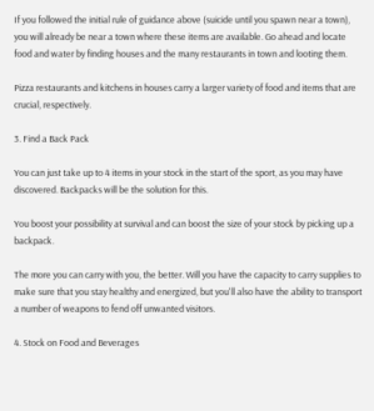If you followed the initial rule of guidance above (suicide until you spawn near a town), you will already be near a town where these items are available. Go ahead and locate food and water by finding houses and the many restaurants in town and looting them.

Pizza restaurants and kitchens in houses carry a larger variety of food and items that are crucial, respectively.

3. Find a Back Pack

You can just take up to 4 items in your stock in the start of the sport, as you may have discovered. Backpacks will be the solution for this.

You boost your possibility at survival and can boost the size of your stock by picking up a backpack.

The more you can carry with you, the better. Will you have the capacity to carry supplies to make sure that you stay healthy and energized, but you'll also have the ability to transport a number of weapons to fend off unwanted visitors.

4. Stock on Food and Beverages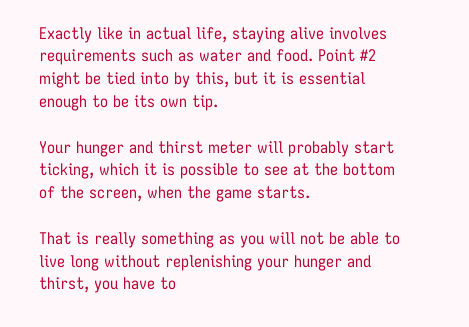Exactly like in actual life, staying alive involves requirements such as water and food. Point #2 might be tied into by this, but it is essential enough to be its own tip.

Your hunger and thirst meter will probably start ticking, which it is possible to see at the bottom of the screen, when the game starts.

That is really something as you will not be able to live long without replenishing your hunger and thirst, you have to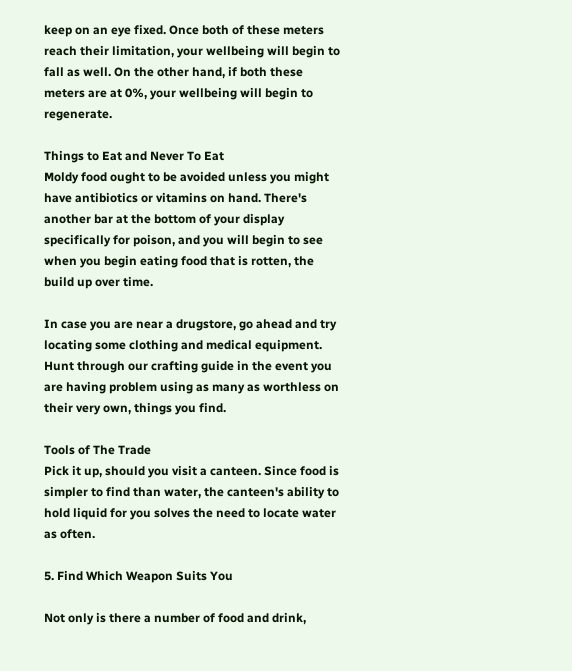keep on an eye fixed. Once both of these meters reach their limitation, your wellbeing will begin to fall as well. On the other hand, if both these meters are at 0%, your wellbeing will begin to regenerate.

Things to Eat and Never To Eat
Moldy food ought to be avoided unless you might have antibiotics or vitamins on hand. There's another bar at the bottom of your display specifically for poison, and you will begin to see when you begin eating food that is rotten, the build up over time.

In case you are near a drugstore, go ahead and try locating some clothing and medical equipment. Hunt through our crafting guide in the event you are having problem using as many as worthless on their very own, things you find.

Tools of The Trade
Pick it up, should you visit a canteen. Since food is simpler to find than water, the canteen's ability to hold liquid for you solves the need to locate water as often.

5. Find Which Weapon Suits You

Not only is there a number of food and drink,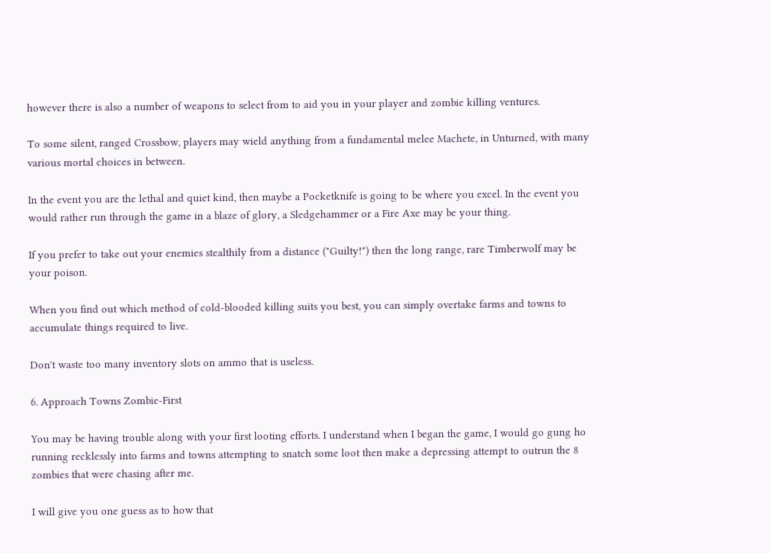however there is also a number of weapons to select from to aid you in your player and zombie killing ventures.

To some silent, ranged Crossbow, players may wield anything from a fundamental melee Machete, in Unturned, with many various mortal choices in between.

In the event you are the lethal and quiet kind, then maybe a Pocketknife is going to be where you excel. In the event you would rather run through the game in a blaze of glory, a Sledgehammer or a Fire Axe may be your thing.

If you prefer to take out your enemies stealthily from a distance ("Guilty!") then the long range, rare Timberwolf may be your poison.

When you find out which method of cold-blooded killing suits you best, you can simply overtake farms and towns to accumulate things required to live.

Don't waste too many inventory slots on ammo that is useless.

6. Approach Towns Zombie-First

You may be having trouble along with your first looting efforts. I understand when I began the game, I would go gung ho running recklessly into farms and towns attempting to snatch some loot then make a depressing attempt to outrun the 8 zombies that were chasing after me.

I will give you one guess as to how that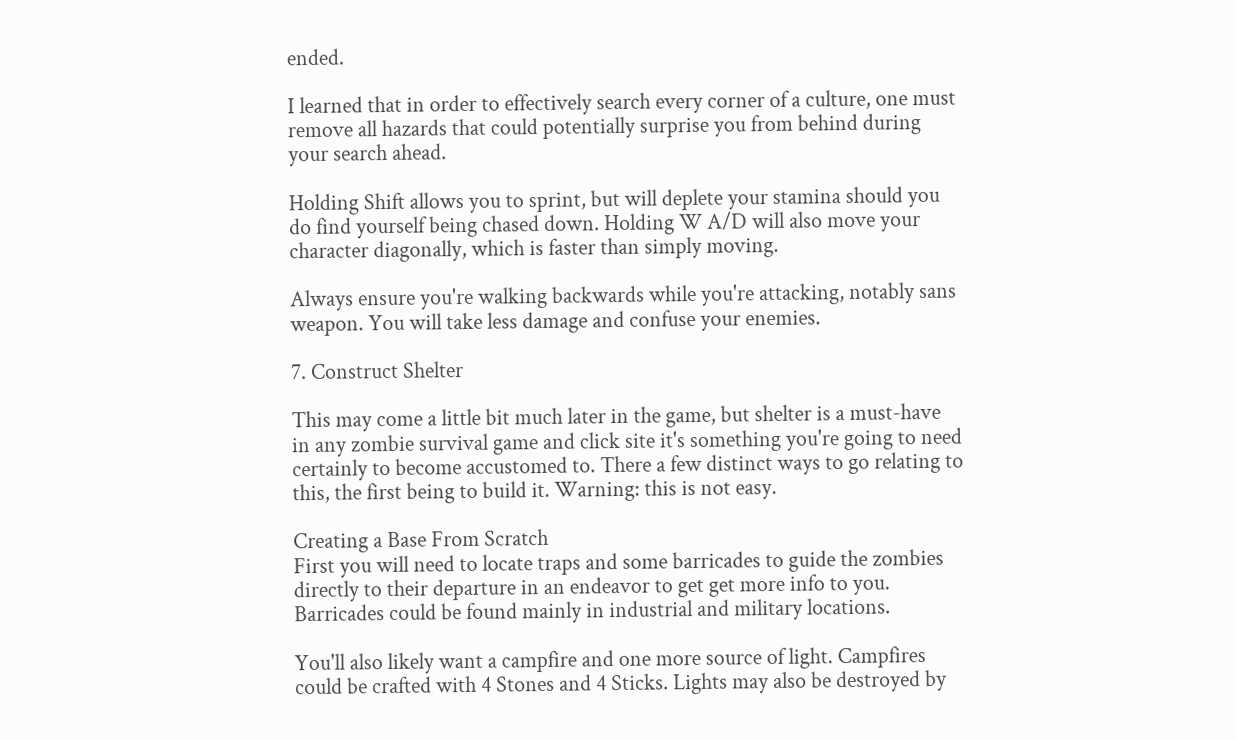ended.

I learned that in order to effectively search every corner of a culture, one must remove all hazards that could potentially surprise you from behind during your search ahead.

Holding Shift allows you to sprint, but will deplete your stamina should you do find yourself being chased down. Holding W A/D will also move your character diagonally, which is faster than simply moving.

Always ensure you're walking backwards while you're attacking, notably sans weapon. You will take less damage and confuse your enemies.

7. Construct Shelter

This may come a little bit much later in the game, but shelter is a must-have in any zombie survival game and click site it's something you're going to need certainly to become accustomed to. There a few distinct ways to go relating to this, the first being to build it. Warning: this is not easy.

Creating a Base From Scratch
First you will need to locate traps and some barricades to guide the zombies directly to their departure in an endeavor to get get more info to you. Barricades could be found mainly in industrial and military locations.

You'll also likely want a campfire and one more source of light. Campfires could be crafted with 4 Stones and 4 Sticks. Lights may also be destroyed by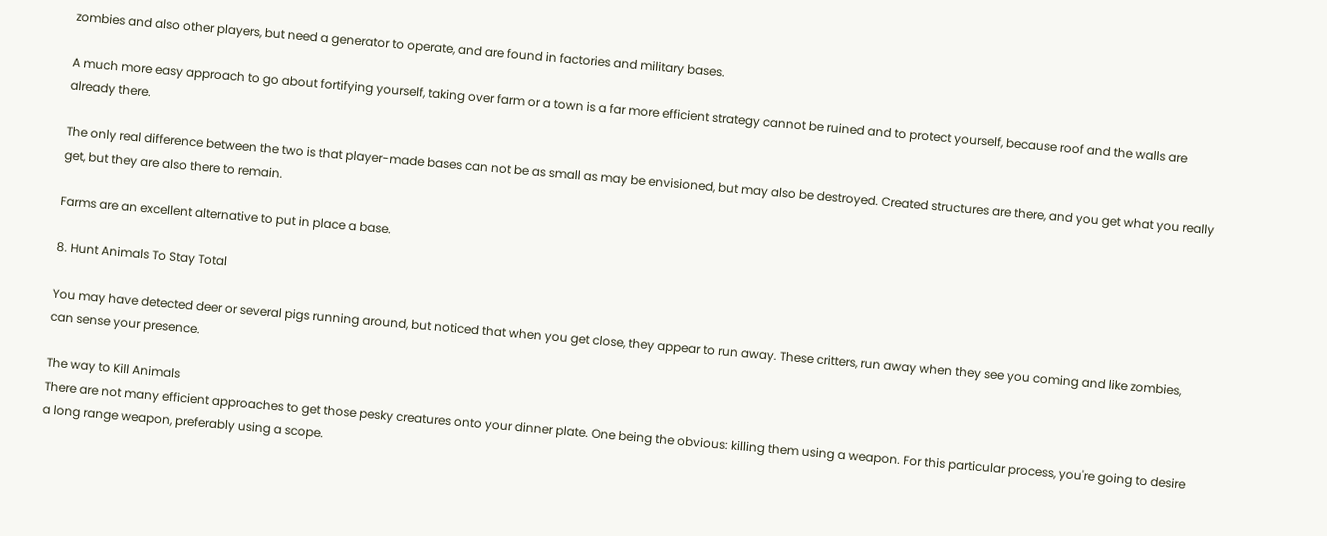zombies and also other players, but need a generator to operate, and are found in factories and military bases.

A much more easy approach to go about fortifying yourself, taking over farm or a town is a far more efficient strategy cannot be ruined and to protect yourself, because roof and the walls are already there.

The only real difference between the two is that player-made bases can not be as small as may be envisioned, but may also be destroyed. Created structures are there, and you get what you really get, but they are also there to remain.

Farms are an excellent alternative to put in place a base.

8. Hunt Animals To Stay Total

You may have detected deer or several pigs running around, but noticed that when you get close, they appear to run away. These critters, run away when they see you coming and like zombies, can sense your presence.

The way to Kill Animals
There are not many efficient approaches to get those pesky creatures onto your dinner plate. One being the obvious: killing them using a weapon. For this particular process, you're going to desire a long range weapon, preferably using a scope.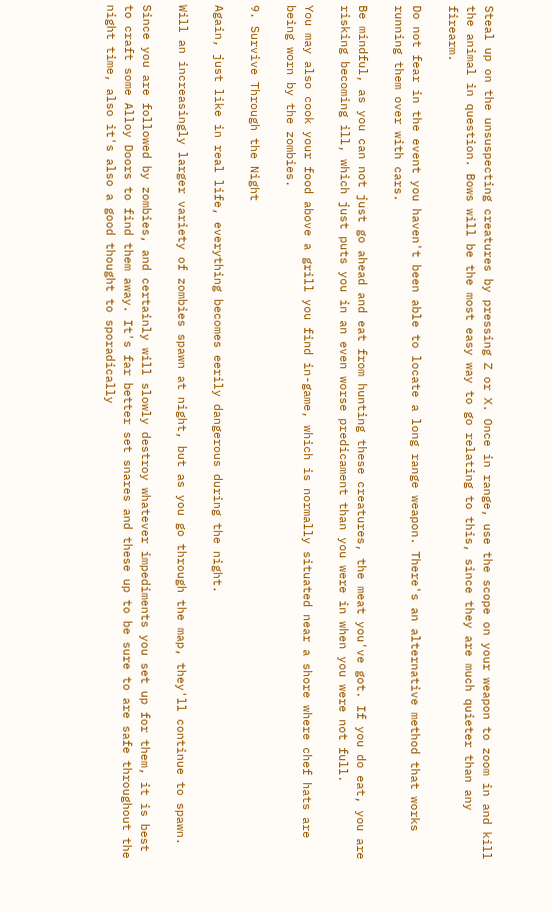Steal up on the unsuspecting creatures by pressing Z or X. Once in range, use the scope on your weapon to zoom in and kill the animal in question. Bows will be the most easy way to go relating to this, since they are much quieter than any firearm.

Do not fear in the event you haven't been able to locate a long range weapon. There's an alternative method that works running them over with cars.

Be mindful, as you can not just go ahead and eat from hunting these creatures, the meat you've got. If you do eat, you are risking becoming ill, which just puts you in an even worse predicament than you were in when you were not full.

You may also cook your food above a grill you find in-game, which is normally situated near a shore where chef hats are being worn by the zombies.

9. Survive Through the Night

Again, just like in real life, everything becomes eerily dangerous during the night.

Will an increasingly larger variety of zombies spawn at night, but as you go through the map, they'll continue to spawn.

Since you are followed by zombies, and certainly will slowly destroy whatever impediments you set up for them, it is best to craft some Alloy Doors to find them away. It's far better set snares and these up to be sure to are safe throughout the night time, also it's also a good thought to sporadically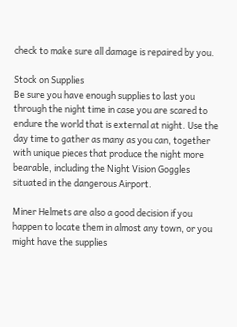check to make sure all damage is repaired by you.

Stock on Supplies
Be sure you have enough supplies to last you through the night time in case you are scared to endure the world that is external at night. Use the day time to gather as many as you can, together with unique pieces that produce the night more bearable, including the Night Vision Goggles situated in the dangerous Airport.

Miner Helmets are also a good decision if you happen to locate them in almost any town, or you might have the supplies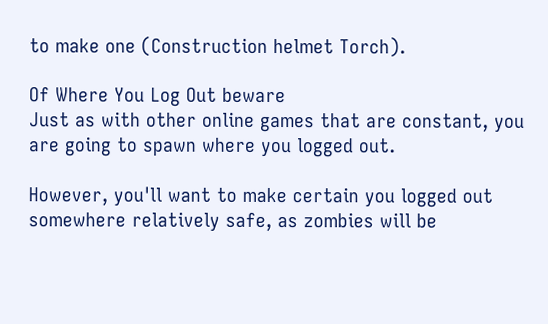to make one (Construction helmet Torch).

Of Where You Log Out beware
Just as with other online games that are constant, you are going to spawn where you logged out.

However, you'll want to make certain you logged out somewhere relatively safe, as zombies will be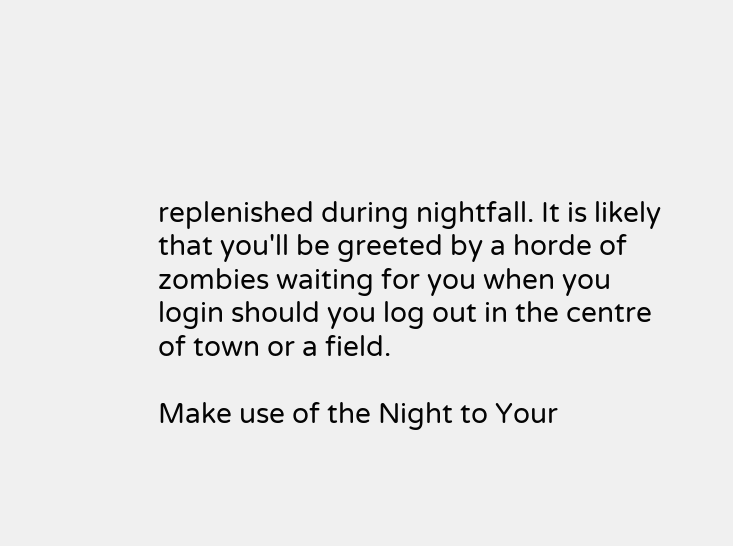replenished during nightfall. It is likely that you'll be greeted by a horde of zombies waiting for you when you login should you log out in the centre of town or a field.

Make use of the Night to Your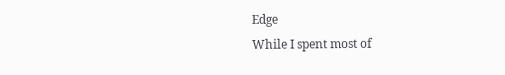Edge
While I spent most of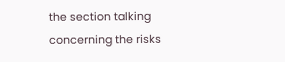the section talking concerning the risks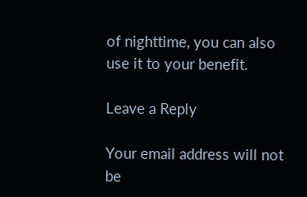of nighttime, you can also use it to your benefit.

Leave a Reply

Your email address will not be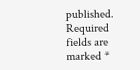published. Required fields are marked *